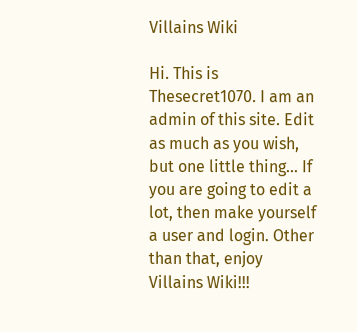Villains Wiki

Hi. This is Thesecret1070. I am an admin of this site. Edit as much as you wish, but one little thing... If you are going to edit a lot, then make yourself a user and login. Other than that, enjoy Villains Wiki!!!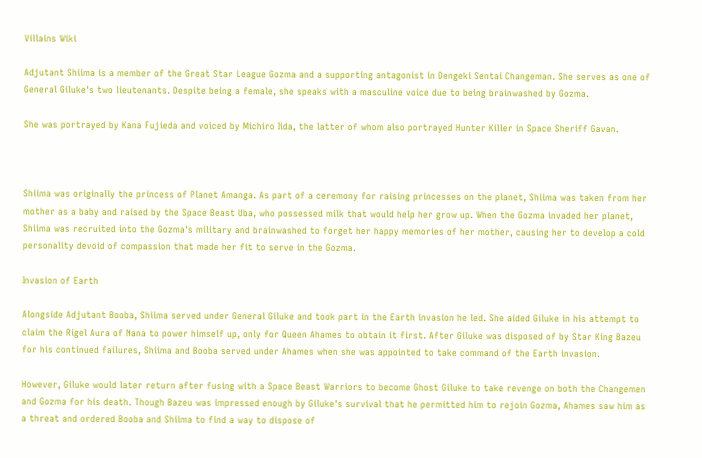Villains Wiki

Adjutant Shiima is a member of the Great Star League Gozma and a supporting antagonist in Dengeki Sentai Changeman. She serves as one of General Giluke's two lieutenants. Despite being a female, she speaks with a masculine voice due to being brainwashed by Gozma.

She was portrayed by Kana Fujieda and voiced by Michiro Iida, the latter of whom also portrayed Hunter Killer in Space Sheriff Gavan.



Shiima was originally the princess of Planet Amanga. As part of a ceremony for raising princesses on the planet, Shiima was taken from her mother as a baby and raised by the Space Beast Uba, who possessed milk that would help her grow up. When the Gozma invaded her planet, Shiima was recruited into the Gozma's military and brainwashed to forget her happy memories of her mother, causing her to develop a cold personality devoid of compassion that made her fit to serve in the Gozma.

Invasion of Earth

Alongside Adjutant Booba, Shiima served under General Giluke and took part in the Earth invasion he led. She aided Giluke in his attempt to claim the Rigel Aura of Nana to power himself up, only for Queen Ahames to obtain it first. After Giluke was disposed of by Star King Bazeu for his continued failures, Shiima and Booba served under Ahames when she was appointed to take command of the Earth invasion.

However, Giluke would later return after fusing with a Space Beast Warriors to become Ghost Giluke to take revenge on both the Changemen and Gozma for his death. Though Bazeu was impressed enough by Giluke's survival that he permitted him to rejoin Gozma, Ahames saw him as a threat and ordered Booba and Shiima to find a way to dispose of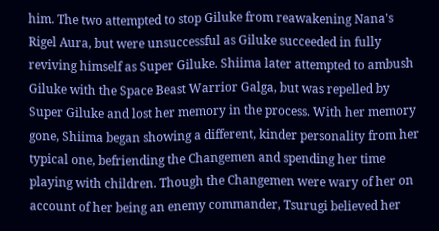him. The two attempted to stop Giluke from reawakening Nana's Rigel Aura, but were unsuccessful as Giluke succeeded in fully reviving himself as Super Giluke. Shiima later attempted to ambush Giluke with the Space Beast Warrior Galga, but was repelled by Super Giluke and lost her memory in the process. With her memory gone, Shiima began showing a different, kinder personality from her typical one, befriending the Changemen and spending her time playing with children. Though the Changemen were wary of her on account of her being an enemy commander, Tsurugi believed her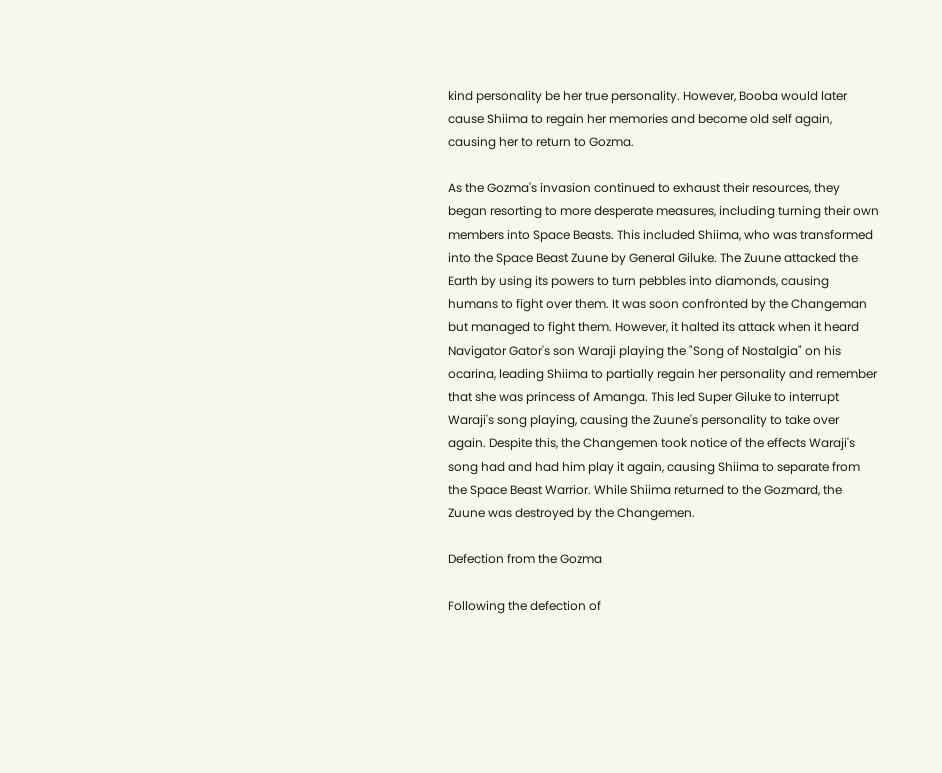kind personality be her true personality. However, Booba would later cause Shiima to regain her memories and become old self again, causing her to return to Gozma.

As the Gozma's invasion continued to exhaust their resources, they began resorting to more desperate measures, including turning their own members into Space Beasts. This included Shiima, who was transformed into the Space Beast Zuune by General Giluke. The Zuune attacked the Earth by using its powers to turn pebbles into diamonds, causing humans to fight over them. It was soon confronted by the Changeman but managed to fight them. However, it halted its attack when it heard Navigator Gator's son Waraji playing the "Song of Nostalgia" on his ocarina, leading Shiima to partially regain her personality and remember that she was princess of Amanga. This led Super Giluke to interrupt Waraji's song playing, causing the Zuune's personality to take over again. Despite this, the Changemen took notice of the effects Waraji's song had and had him play it again, causing Shiima to separate from the Space Beast Warrior. While Shiima returned to the Gozmard, the Zuune was destroyed by the Changemen.

Defection from the Gozma

Following the defection of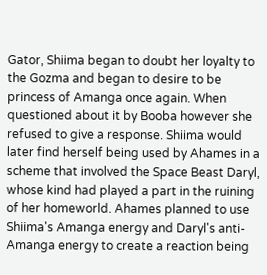Gator, Shiima began to doubt her loyalty to the Gozma and began to desire to be princess of Amanga once again. When questioned about it by Booba however she refused to give a response. Shiima would later find herself being used by Ahames in a scheme that involved the Space Beast Daryl, whose kind had played a part in the ruining of her homeworld. Ahames planned to use Shiima's Amanga energy and Daryl's anti-Amanga energy to create a reaction being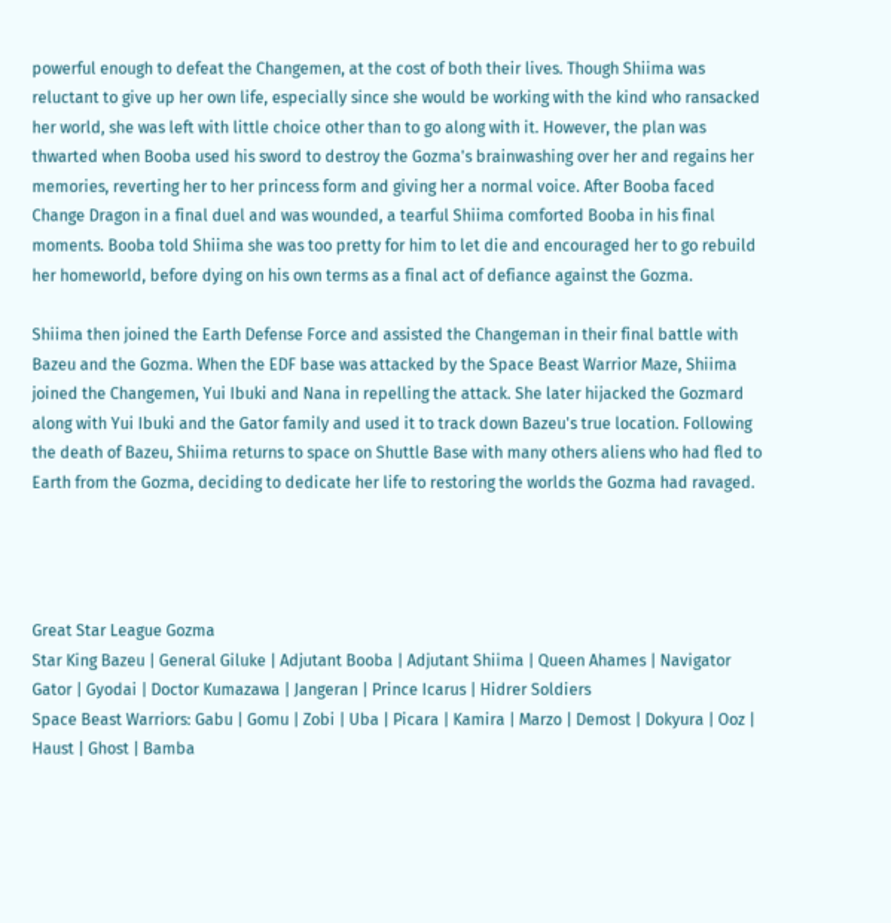powerful enough to defeat the Changemen, at the cost of both their lives. Though Shiima was reluctant to give up her own life, especially since she would be working with the kind who ransacked her world, she was left with little choice other than to go along with it. However, the plan was thwarted when Booba used his sword to destroy the Gozma's brainwashing over her and regains her memories, reverting her to her princess form and giving her a normal voice. After Booba faced Change Dragon in a final duel and was wounded, a tearful Shiima comforted Booba in his final moments. Booba told Shiima she was too pretty for him to let die and encouraged her to go rebuild her homeworld, before dying on his own terms as a final act of defiance against the Gozma.

Shiima then joined the Earth Defense Force and assisted the Changeman in their final battle with Bazeu and the Gozma. When the EDF base was attacked by the Space Beast Warrior Maze, Shiima joined the Changemen, Yui Ibuki and Nana in repelling the attack. She later hijacked the Gozmard along with Yui Ibuki and the Gator family and used it to track down Bazeu's true location. Following the death of Bazeu, Shiima returns to space on Shuttle Base with many others aliens who had fled to Earth from the Gozma, deciding to dedicate her life to restoring the worlds the Gozma had ravaged.




Great Star League Gozma
Star King Bazeu | General Giluke | Adjutant Booba | Adjutant Shiima | Queen Ahames | Navigator Gator | Gyodai | Doctor Kumazawa | Jangeran | Prince Icarus | Hidrer Soldiers
Space Beast Warriors: Gabu | Gomu | Zobi | Uba | Picara | Kamira | Marzo | Demost | Dokyura | Ooz | Haust | Ghost | Bamba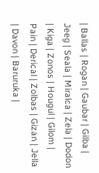| Ballas | Rogan | Gaubar | Gilba | Jeeg | Seala | Miralca | Zela | Dodon | Kiga | Zonos | Hougul | Gilom | Pain | Derical | Zolbas | Gizan | Jella | Davon | Baruruka |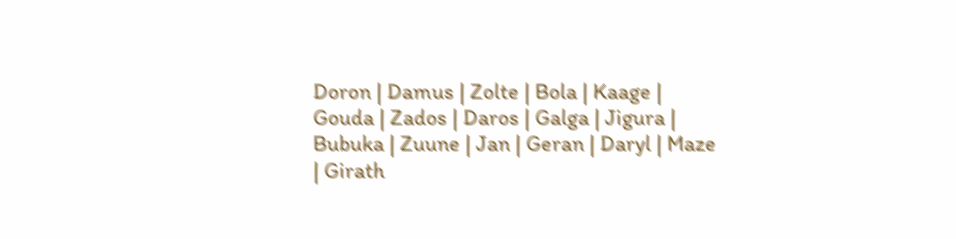Doron | Damus | Zolte | Bola | Kaage | Gouda | Zados | Daros | Galga | Jigura | Bubuka | Zuune | Jan | Geran | Daryl | Maze | Girath